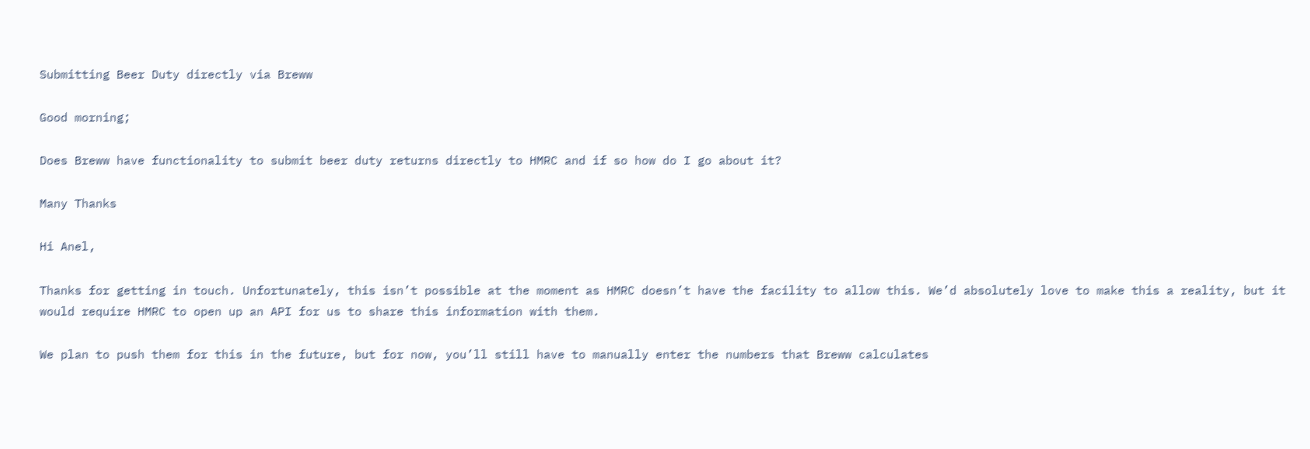Submitting Beer Duty directly via Breww

Good morning;

Does Breww have functionality to submit beer duty returns directly to HMRC and if so how do I go about it?

Many Thanks

Hi Anel,

Thanks for getting in touch. Unfortunately, this isn’t possible at the moment as HMRC doesn’t have the facility to allow this. We’d absolutely love to make this a reality, but it would require HMRC to open up an API for us to share this information with them.

We plan to push them for this in the future, but for now, you’ll still have to manually enter the numbers that Breww calculates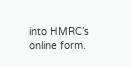into HMRC’s online form.